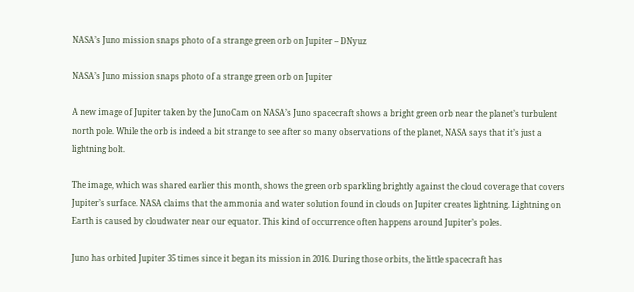NASA’s Juno mission snaps photo of a strange green orb on Jupiter – DNyuz

NASA’s Juno mission snaps photo of a strange green orb on Jupiter

A new image of Jupiter taken by the JunoCam on NASA’s Juno spacecraft shows a bright green orb near the planet’s turbulent north pole. While the orb is indeed a bit strange to see after so many observations of the planet, NASA says that it’s just a lightning bolt.

The image, which was shared earlier this month, shows the green orb sparkling brightly against the cloud coverage that covers Jupiter’s surface. NASA claims that the ammonia and water solution found in clouds on Jupiter creates lightning. Lightning on Earth is caused by cloudwater near our equator. This kind of occurrence often happens around Jupiter’s poles.

Juno has orbited Jupiter 35 times since it began its mission in 2016. During those orbits, the little spacecraft has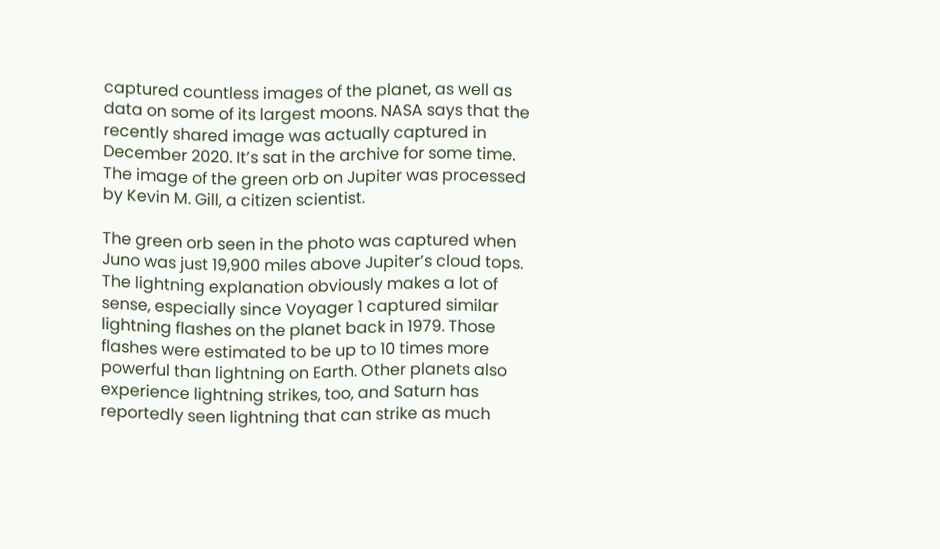captured countless images of the planet, as well as data on some of its largest moons. NASA says that the recently shared image was actually captured in December 2020. It’s sat in the archive for some time. The image of the green orb on Jupiter was processed by Kevin M. Gill, a citizen scientist.

The green orb seen in the photo was captured when Juno was just 19,900 miles above Jupiter’s cloud tops. The lightning explanation obviously makes a lot of sense, especially since Voyager 1 captured similar lightning flashes on the planet back in 1979. Those flashes were estimated to be up to 10 times more powerful than lightning on Earth. Other planets also experience lightning strikes, too, and Saturn has reportedly seen lightning that can strike as much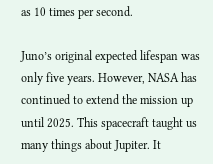as 10 times per second.

Juno’s original expected lifespan was only five years. However, NASA has continued to extend the mission up until 2025. This spacecraft taught us many things about Jupiter. It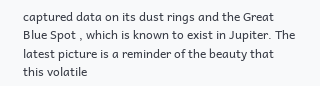captured data on its dust rings and the Great Blue Spot , which is known to exist in Jupiter. The latest picture is a reminder of the beauty that this volatile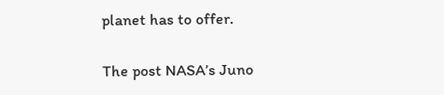planet has to offer.

The post NASA’s Juno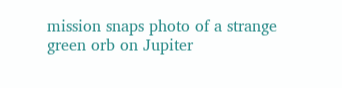mission snaps photo of a strange green orb on Jupiter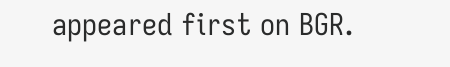appeared first on BGR.